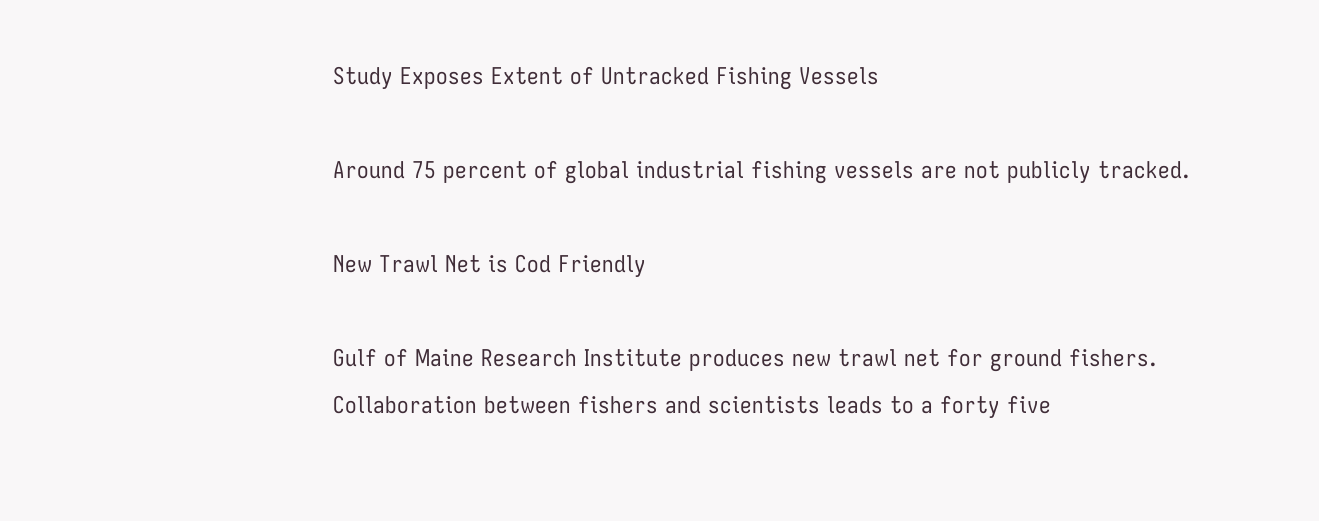Study Exposes Extent of Untracked Fishing Vessels

Around 75 percent of global industrial fishing vessels are not publicly tracked.

New Trawl Net is Cod Friendly

Gulf of Maine Research Institute produces new trawl net for ground fishers. Collaboration between fishers and scientists leads to a forty five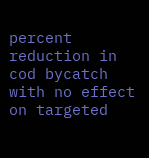percent reduction in cod bycatch with no effect on targeted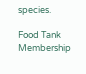species.

Food Tank Membership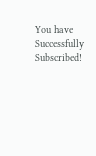You have Successfully Subscribed!